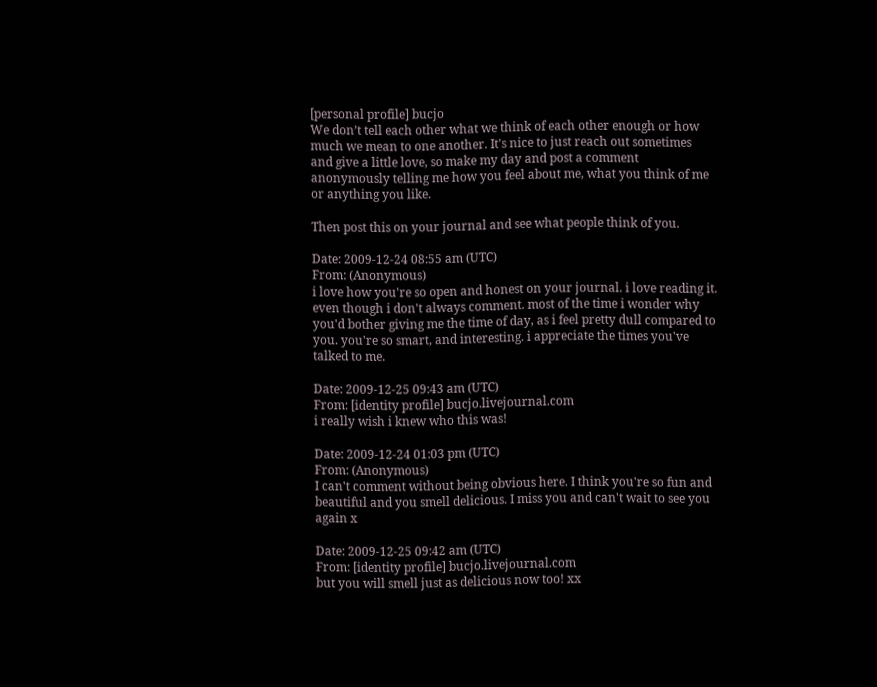[personal profile] bucjo
We don’t tell each other what we think of each other enough or how much we mean to one another. It's nice to just reach out sometimes and give a little love, so make my day and post a comment anonymously telling me how you feel about me, what you think of me or anything you like.

Then post this on your journal and see what people think of you.

Date: 2009-12-24 08:55 am (UTC)
From: (Anonymous)
i love how you're so open and honest on your journal. i love reading it. even though i don't always comment. most of the time i wonder why you'd bother giving me the time of day, as i feel pretty dull compared to you. you're so smart, and interesting. i appreciate the times you've talked to me.

Date: 2009-12-25 09:43 am (UTC)
From: [identity profile] bucjo.livejournal.com
i really wish i knew who this was!

Date: 2009-12-24 01:03 pm (UTC)
From: (Anonymous)
I can't comment without being obvious here. I think you're so fun and beautiful and you smell delicious. I miss you and can't wait to see you again x

Date: 2009-12-25 09:42 am (UTC)
From: [identity profile] bucjo.livejournal.com
but you will smell just as delicious now too! xx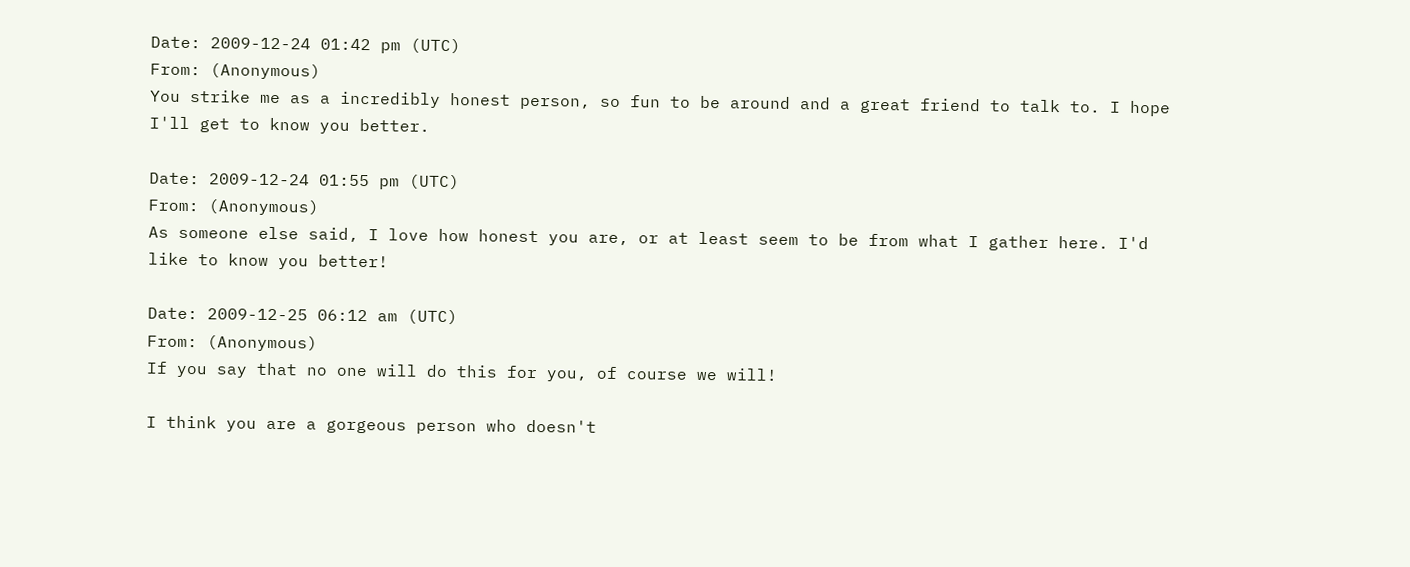Date: 2009-12-24 01:42 pm (UTC)
From: (Anonymous)
You strike me as a incredibly honest person, so fun to be around and a great friend to talk to. I hope I'll get to know you better.

Date: 2009-12-24 01:55 pm (UTC)
From: (Anonymous)
As someone else said, I love how honest you are, or at least seem to be from what I gather here. I'd like to know you better!

Date: 2009-12-25 06:12 am (UTC)
From: (Anonymous)
If you say that no one will do this for you, of course we will!

I think you are a gorgeous person who doesn't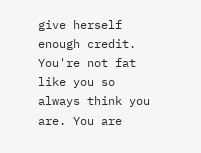give herself enough credit. You're not fat like you so always think you are. You are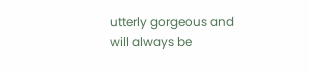utterly gorgeous and will always be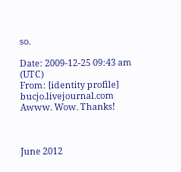so.

Date: 2009-12-25 09:43 am (UTC)
From: [identity profile] bucjo.livejournal.com
Awww. Wow. Thanks!



June 2012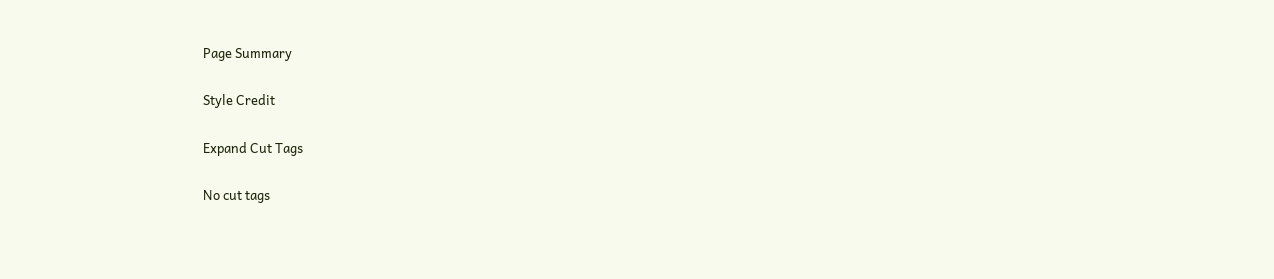Page Summary

Style Credit

Expand Cut Tags

No cut tags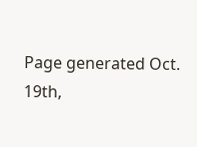Page generated Oct. 19th,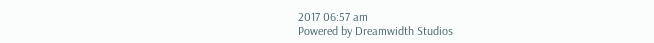2017 06:57 am
Powered by Dreamwidth Studios